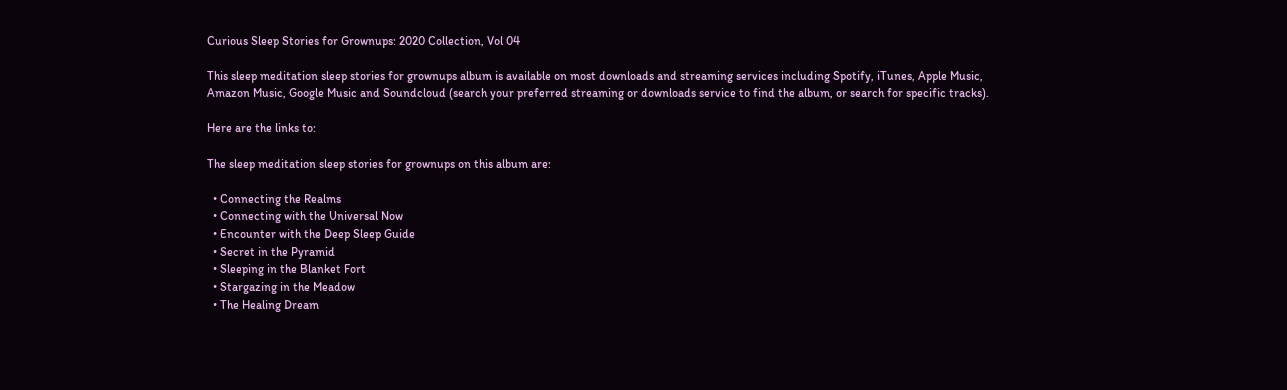Curious Sleep Stories for Grownups: 2020 Collection, Vol 04

This sleep meditation sleep stories for grownups album is available on most downloads and streaming services including Spotify, iTunes, Apple Music, Amazon Music, Google Music and Soundcloud (search your preferred streaming or downloads service to find the album, or search for specific tracks).

Here are the links to:

The sleep meditation sleep stories for grownups on this album are:

  • Connecting the Realms
  • Connecting with the Universal Now
  • Encounter with the Deep Sleep Guide
  • Secret in the Pyramid
  • Sleeping in the Blanket Fort
  • Stargazing in the Meadow
  • The Healing Dream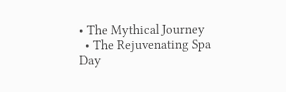• The Mythical Journey
  • The Rejuvenating Spa Day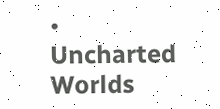• Uncharted Worlds